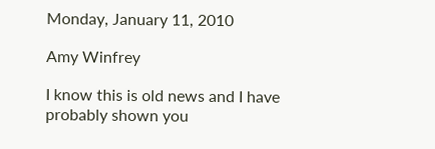Monday, January 11, 2010

Amy Winfrey

I know this is old news and I have probably shown you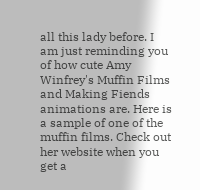all this lady before. I am just reminding you of how cute Amy Winfrey's Muffin Films and Making Fiends animations are. Here is a sample of one of the muffin films. Check out her website when you get a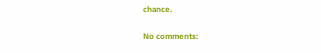chance.

No comments: